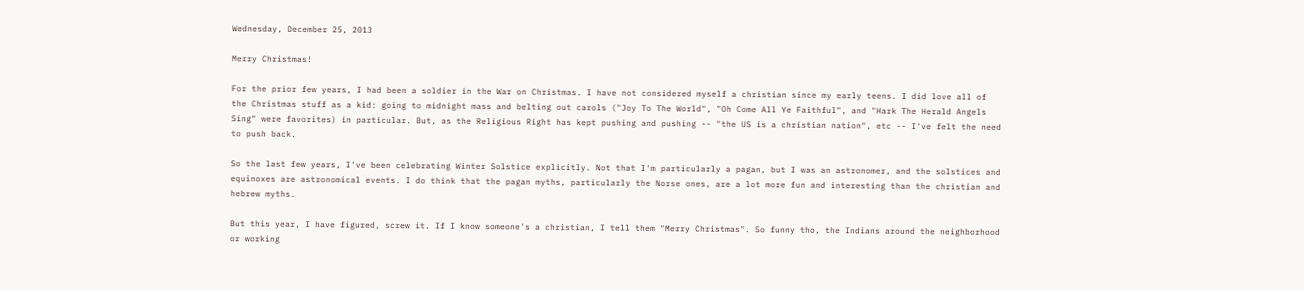Wednesday, December 25, 2013

Merry Christmas!

For the prior few years, I had been a soldier in the War on Christmas. I have not considered myself a christian since my early teens. I did love all of the Christmas stuff as a kid: going to midnight mass and belting out carols ("Joy To The World", "Oh Come All Ye Faithful", and "Hark The Herald Angels Sing" were favorites) in particular. But, as the Religious Right has kept pushing and pushing -- "the US is a christian nation", etc -- I've felt the need to push back.

So the last few years, I've been celebrating Winter Solstice explicitly. Not that I'm particularly a pagan, but I was an astronomer, and the solstices and equinoxes are astronomical events. I do think that the pagan myths, particularly the Norse ones, are a lot more fun and interesting than the christian and hebrew myths.

But this year, I have figured, screw it. If I know someone's a christian, I tell them "Merry Christmas". So funny tho, the Indians around the neighborhood or working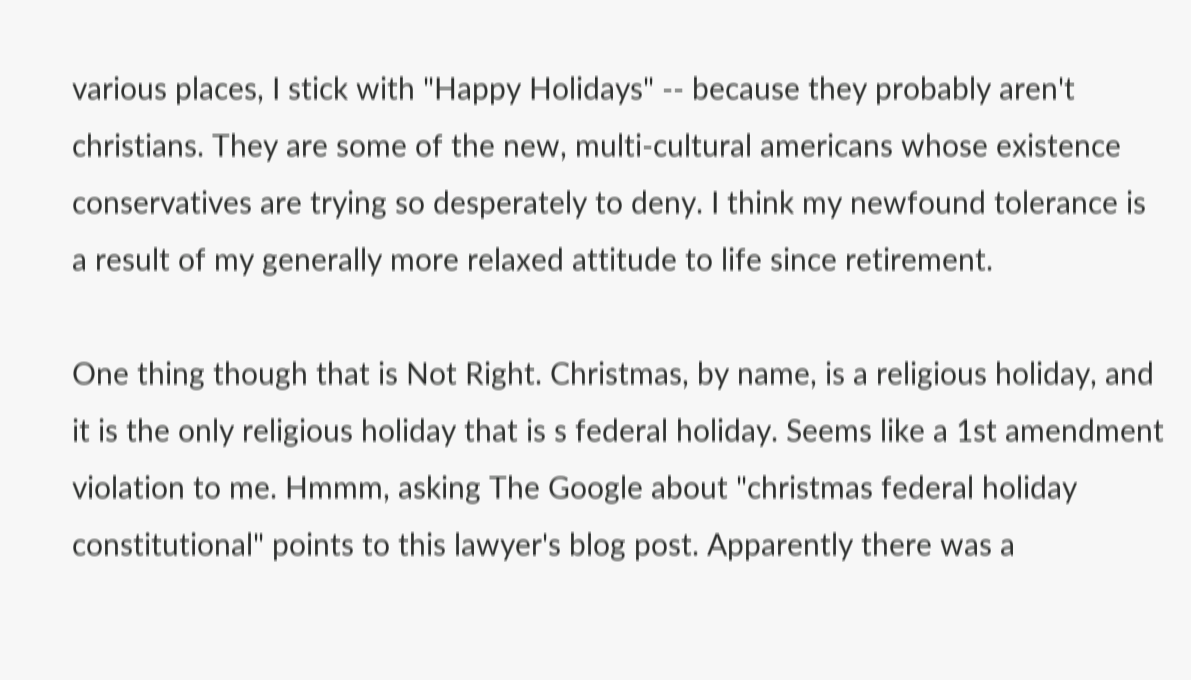various places, I stick with "Happy Holidays" -- because they probably aren't christians. They are some of the new, multi-cultural americans whose existence conservatives are trying so desperately to deny. I think my newfound tolerance is a result of my generally more relaxed attitude to life since retirement.

One thing though that is Not Right. Christmas, by name, is a religious holiday, and it is the only religious holiday that is s federal holiday. Seems like a 1st amendment violation to me. Hmmm, asking The Google about "christmas federal holiday constitutional" points to this lawyer's blog post. Apparently there was a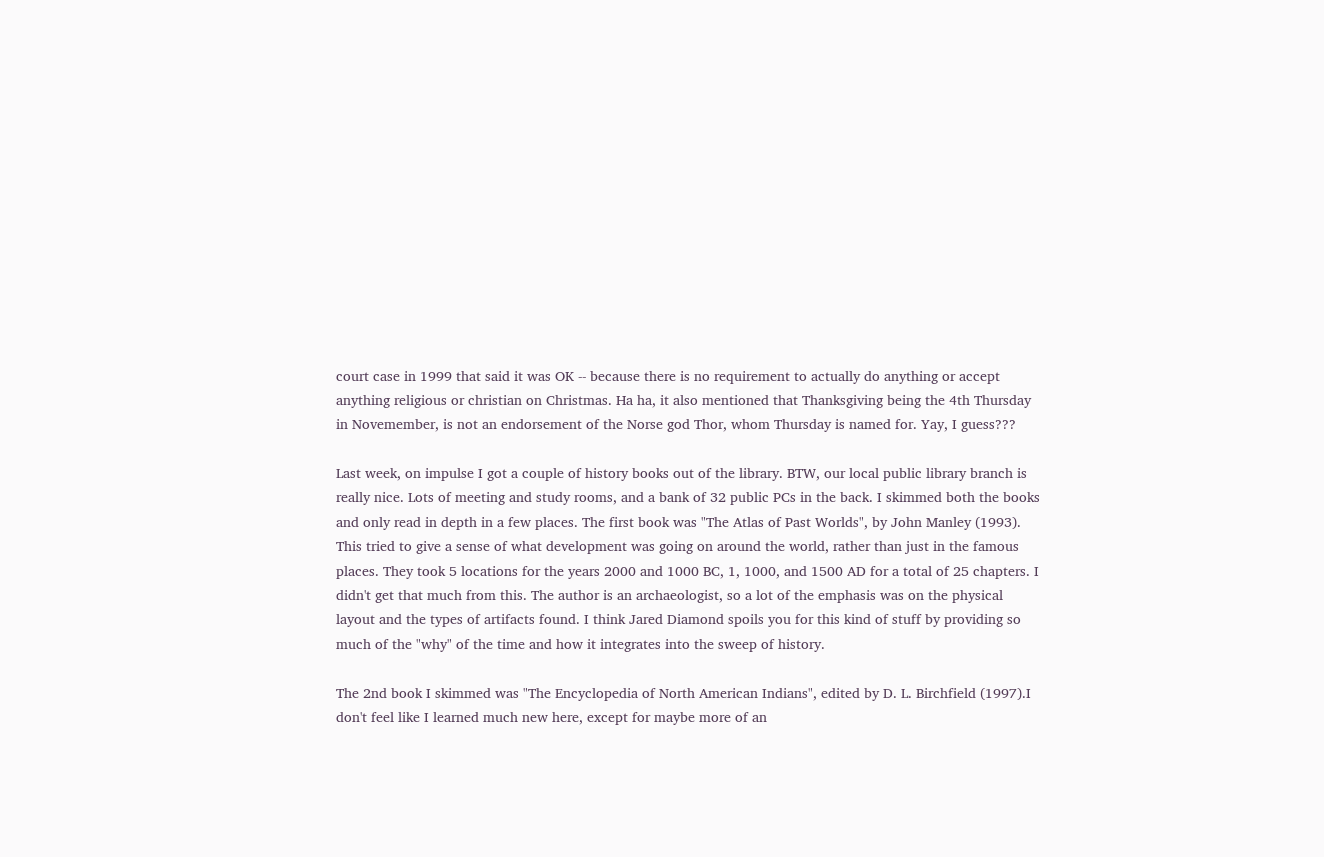court case in 1999 that said it was OK -- because there is no requirement to actually do anything or accept anything religious or christian on Christmas. Ha ha, it also mentioned that Thanksgiving being the 4th Thursday in Novemember, is not an endorsement of the Norse god Thor, whom Thursday is named for. Yay, I guess???

Last week, on impulse I got a couple of history books out of the library. BTW, our local public library branch is really nice. Lots of meeting and study rooms, and a bank of 32 public PCs in the back. I skimmed both the books and only read in depth in a few places. The first book was "The Atlas of Past Worlds", by John Manley (1993). This tried to give a sense of what development was going on around the world, rather than just in the famous places. They took 5 locations for the years 2000 and 1000 BC, 1, 1000, and 1500 AD for a total of 25 chapters. I didn't get that much from this. The author is an archaeologist, so a lot of the emphasis was on the physical layout and the types of artifacts found. I think Jared Diamond spoils you for this kind of stuff by providing so much of the "why" of the time and how it integrates into the sweep of history.

The 2nd book I skimmed was "The Encyclopedia of North American Indians", edited by D. L. Birchfield (1997).I don't feel like I learned much new here, except for maybe more of an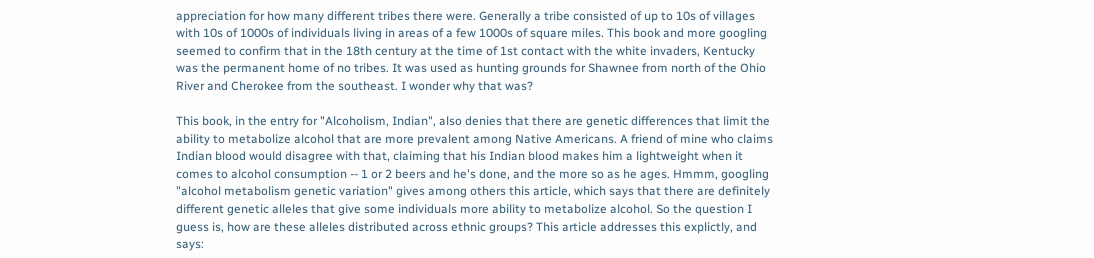appreciation for how many different tribes there were. Generally a tribe consisted of up to 10s of villages with 10s of 1000s of individuals living in areas of a few 1000s of square miles. This book and more googling seemed to confirm that in the 18th century at the time of 1st contact with the white invaders, Kentucky was the permanent home of no tribes. It was used as hunting grounds for Shawnee from north of the Ohio River and Cherokee from the southeast. I wonder why that was?

This book, in the entry for "Alcoholism, Indian", also denies that there are genetic differences that limit the ability to metabolize alcohol that are more prevalent among Native Americans. A friend of mine who claims Indian blood would disagree with that, claiming that his Indian blood makes him a lightweight when it comes to alcohol consumption -- 1 or 2 beers and he's done, and the more so as he ages. Hmmm, googling "alcohol metabolism genetic variation" gives among others this article, which says that there are definitely different genetic alleles that give some individuals more ability to metabolize alcohol. So the question I guess is, how are these alleles distributed across ethnic groups? This article addresses this explictly, and says: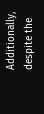Additionally, despite the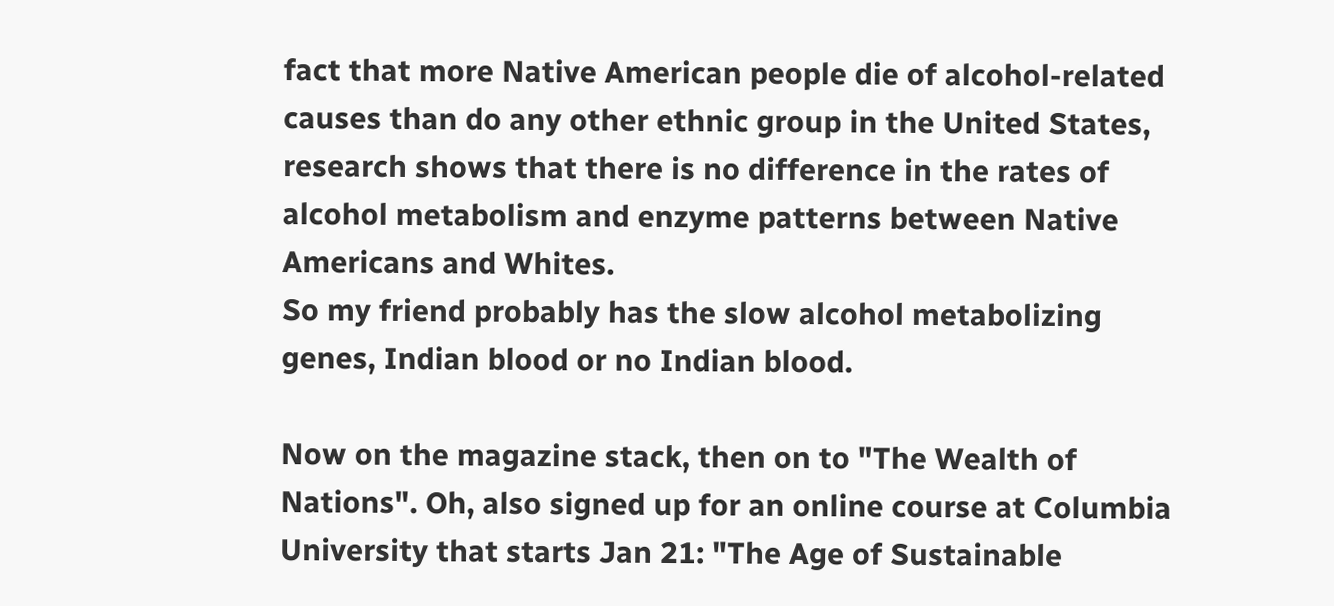fact that more Native American people die of alcohol-related causes than do any other ethnic group in the United States, research shows that there is no difference in the rates of alcohol metabolism and enzyme patterns between Native Americans and Whites.
So my friend probably has the slow alcohol metabolizing genes, Indian blood or no Indian blood.

Now on the magazine stack, then on to "The Wealth of Nations". Oh, also signed up for an online course at Columbia University that starts Jan 21: "The Age of Sustainable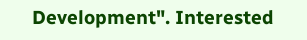Development". Interested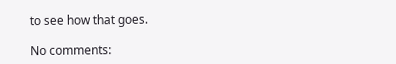to see how that goes.

No comments: